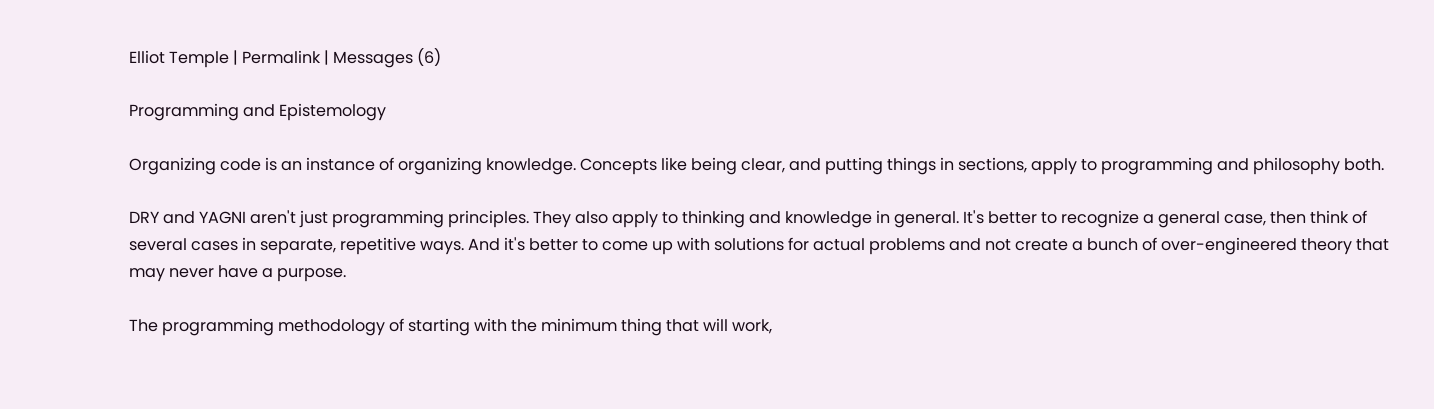Elliot Temple | Permalink | Messages (6)

Programming and Epistemology

Organizing code is an instance of organizing knowledge. Concepts like being clear, and putting things in sections, apply to programming and philosophy both.

DRY and YAGNI aren't just programming principles. They also apply to thinking and knowledge in general. It's better to recognize a general case, then think of several cases in separate, repetitive ways. And it's better to come up with solutions for actual problems and not create a bunch of over-engineered theory that may never have a purpose.

The programming methodology of starting with the minimum thing that will work,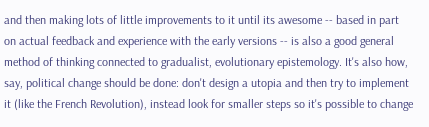and then making lots of little improvements to it until its awesome -- based in part on actual feedback and experience with the early versions -- is also a good general method of thinking connected to gradualist, evolutionary epistemology. It's also how, say, political change should be done: don't design a utopia and then try to implement it (like the French Revolution), instead look for smaller steps so it's possible to change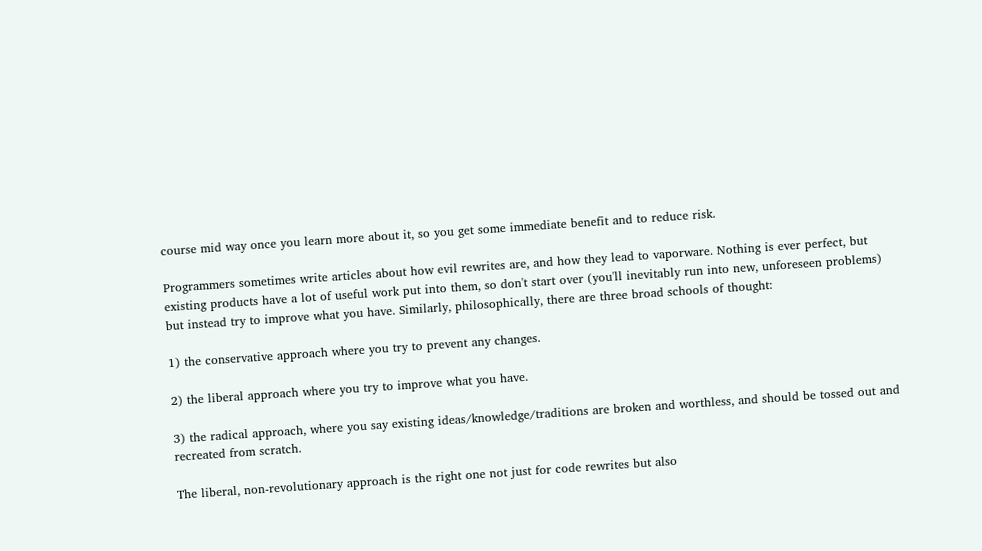course mid way once you learn more about it, so you get some immediate benefit and to reduce risk.

Programmers sometimes write articles about how evil rewrites are, and how they lead to vaporware. Nothing is ever perfect, but existing products have a lot of useful work put into them, so don't start over (you'll inevitably run into new, unforeseen problems) but instead try to improve what you have. Similarly, philosophically, there are three broad schools of thought:

1) the conservative approach where you try to prevent any changes.

2) the liberal approach where you try to improve what you have.

3) the radical approach, where you say existing ideas/knowledge/traditions are broken and worthless, and should be tossed out and recreated from scratch.

The liberal, non-revolutionary approach is the right one not just for code rewrites but also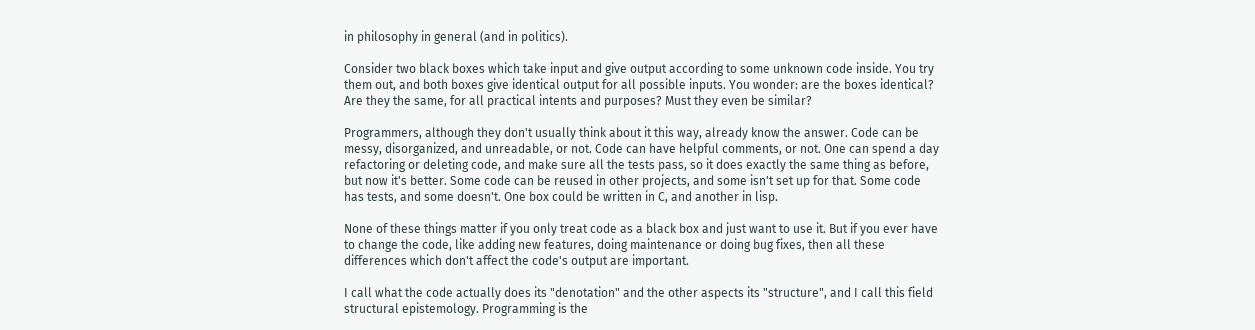in philosophy in general (and in politics).

Consider two black boxes which take input and give output according to some unknown code inside. You try them out, and both boxes give identical output for all possible inputs. You wonder: are the boxes identical? Are they the same, for all practical intents and purposes? Must they even be similar?

Programmers, although they don't usually think about it this way, already know the answer. Code can be messy, disorganized, and unreadable, or not. Code can have helpful comments, or not. One can spend a day refactoring or deleting code, and make sure all the tests pass, so it does exactly the same thing as before, but now it's better. Some code can be reused in other projects, and some isn't set up for that. Some code has tests, and some doesn't. One box could be written in C, and another in lisp.

None of these things matter if you only treat code as a black box and just want to use it. But if you ever have to change the code, like adding new features, doing maintenance or doing bug fixes, then all these differences which don't affect the code's output are important.

I call what the code actually does its "denotation" and the other aspects its "structure", and I call this field structural epistemology. Programming is the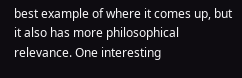best example of where it comes up, but it also has more philosophical relevance. One interesting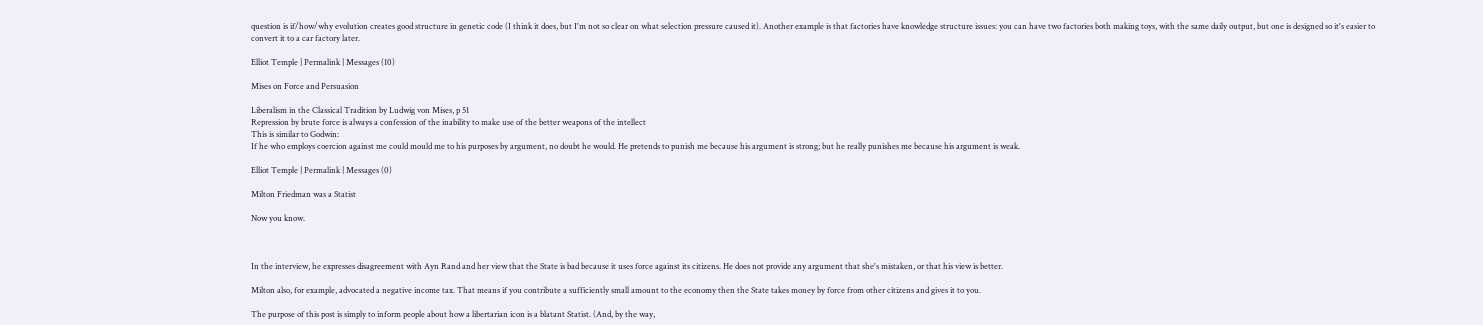question is if/how/why evolution creates good structure in genetic code (I think it does, but I'm not so clear on what selection pressure caused it). Another example is that factories have knowledge structure issues: you can have two factories both making toys, with the same daily output, but one is designed so it's easier to convert it to a car factory later.

Elliot Temple | Permalink | Messages (10)

Mises on Force and Persuasion

Liberalism in the Classical Tradition by Ludwig von Mises, p 51
Repression by brute force is always a confession of the inability to make use of the better weapons of the intellect
This is similar to Godwin:
If he who employs coercion against me could mould me to his purposes by argument, no doubt he would. He pretends to punish me because his argument is strong; but he really punishes me because his argument is weak.

Elliot Temple | Permalink | Messages (0)

Milton Friedman was a Statist

Now you know.



In the interview, he expresses disagreement with Ayn Rand and her view that the State is bad because it uses force against its citizens. He does not provide any argument that she's mistaken, or that his view is better.

Milton also, for example, advocated a negative income tax. That means if you contribute a sufficiently small amount to the economy then the State takes money by force from other citizens and gives it to you.

The purpose of this post is simply to inform people about how a libertarian icon is a blatant Statist. (And, by the way,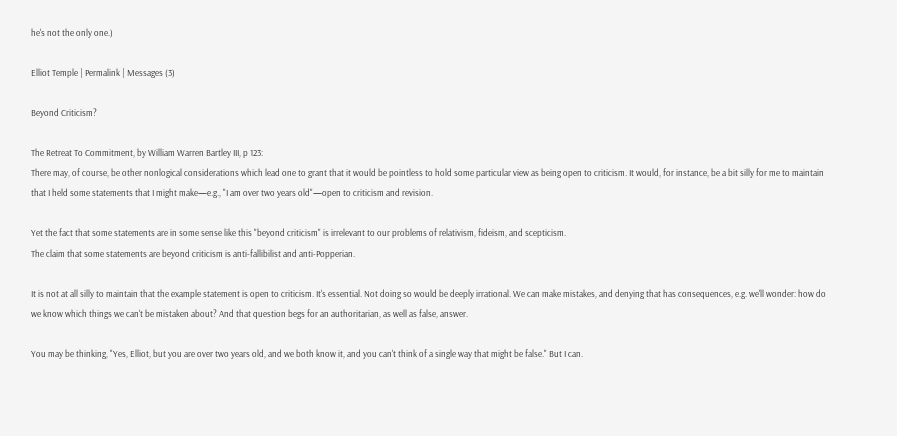he's not the only one.)

Elliot Temple | Permalink | Messages (3)

Beyond Criticism?

The Retreat To Commitment, by William Warren Bartley III, p 123:
There may, of course, be other nonlogical considerations which lead one to grant that it would be pointless to hold some particular view as being open to criticism. It would, for instance, be a bit silly for me to maintain that I held some statements that I might make—e.g., "I am over two years old"—open to criticism and revision.

Yet the fact that some statements are in some sense like this "beyond criticism" is irrelevant to our problems of relativism, fideism, and scepticism.
The claim that some statements are beyond criticism is anti-fallibilist and anti-Popperian.

It is not at all silly to maintain that the example statement is open to criticism. It's essential. Not doing so would be deeply irrational. We can make mistakes, and denying that has consequences, e.g. we'll wonder: how do we know which things we can't be mistaken about? And that question begs for an authoritarian, as well as false, answer.

You may be thinking, "Yes, Elliot, but you are over two years old, and we both know it, and you can't think of a single way that might be false." But I can.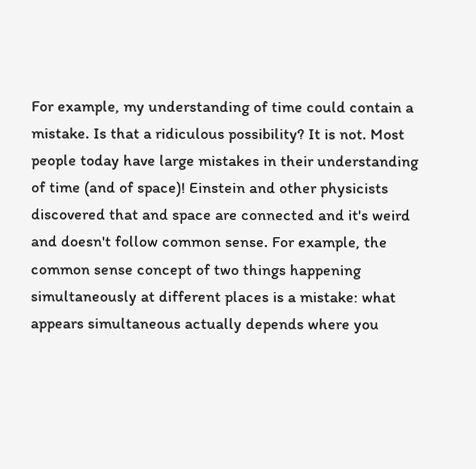For example, my understanding of time could contain a mistake. Is that a ridiculous possibility? It is not. Most people today have large mistakes in their understanding of time (and of space)! Einstein and other physicists discovered that and space are connected and it's weird and doesn't follow common sense. For example, the common sense concept of two things happening simultaneously at different places is a mistake: what appears simultaneous actually depends where you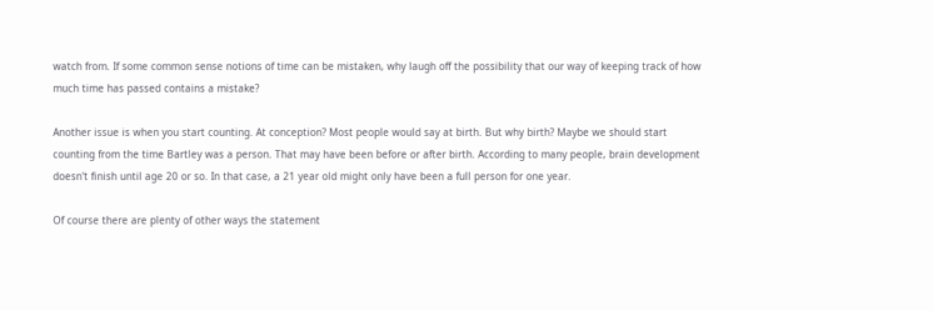watch from. If some common sense notions of time can be mistaken, why laugh off the possibility that our way of keeping track of how much time has passed contains a mistake?

Another issue is when you start counting. At conception? Most people would say at birth. But why birth? Maybe we should start counting from the time Bartley was a person. That may have been before or after birth. According to many people, brain development doesn't finish until age 20 or so. In that case, a 21 year old might only have been a full person for one year.

Of course there are plenty of other ways the statement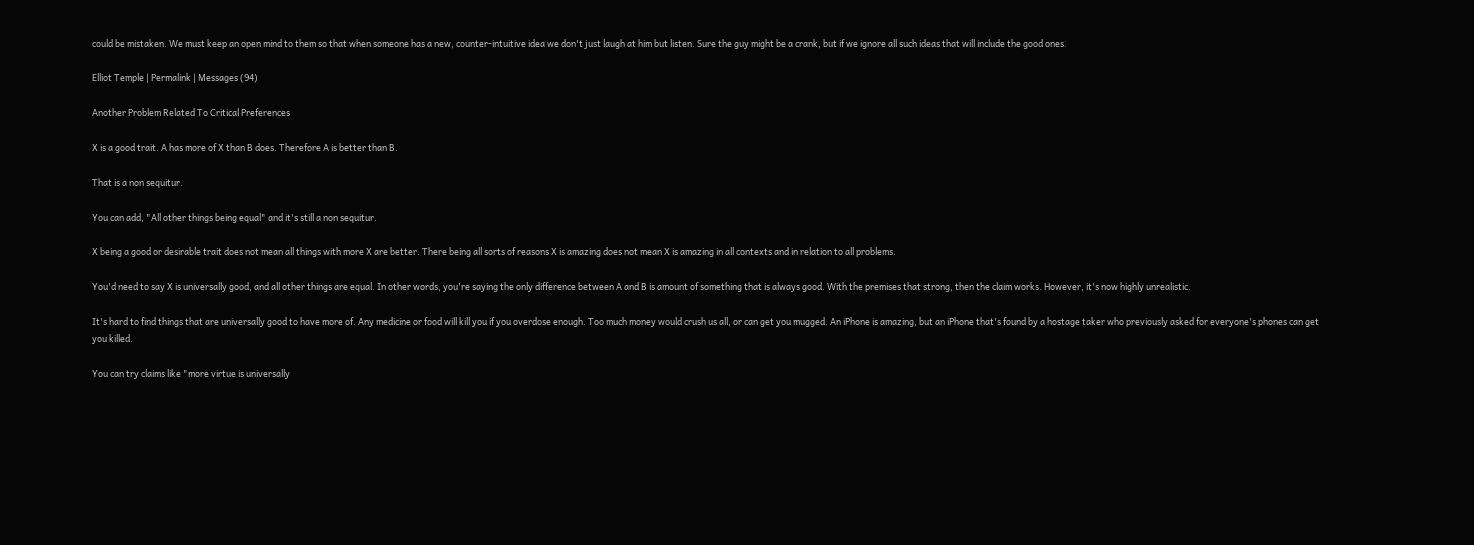could be mistaken. We must keep an open mind to them so that when someone has a new, counter-intuitive idea we don't just laugh at him but listen. Sure the guy might be a crank, but if we ignore all such ideas that will include the good ones.

Elliot Temple | Permalink | Messages (94)

Another Problem Related To Critical Preferences

X is a good trait. A has more of X than B does. Therefore A is better than B.

That is a non sequitur.

You can add, "All other things being equal" and it's still a non sequitur.

X being a good or desirable trait does not mean all things with more X are better. There being all sorts of reasons X is amazing does not mean X is amazing in all contexts and in relation to all problems.

You'd need to say X is universally good, and all other things are equal. In other words, you're saying the only difference between A and B is amount of something that is always good. With the premises that strong, then the claim works. However, it's now highly unrealistic.

It's hard to find things that are universally good to have more of. Any medicine or food will kill you if you overdose enough. Too much money would crush us all, or can get you mugged. An iPhone is amazing, but an iPhone that's found by a hostage taker who previously asked for everyone's phones can get you killed.

You can try claims like "more virtue is universally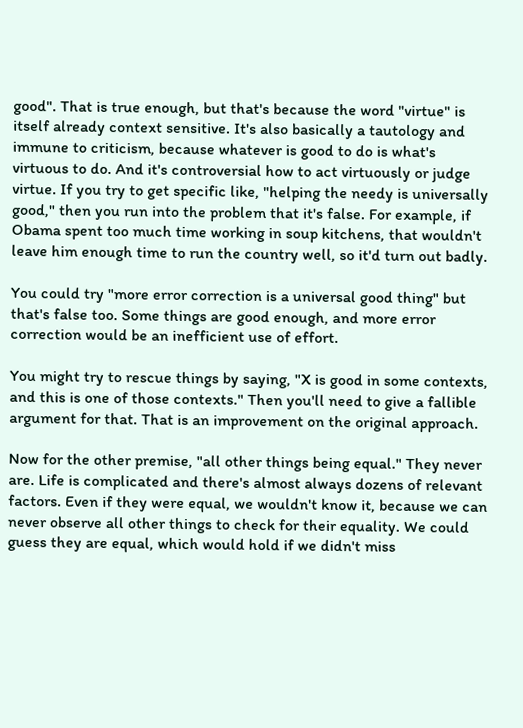good". That is true enough, but that's because the word "virtue" is itself already context sensitive. It's also basically a tautology and immune to criticism, because whatever is good to do is what's virtuous to do. And it's controversial how to act virtuously or judge virtue. If you try to get specific like, "helping the needy is universally good," then you run into the problem that it's false. For example, if Obama spent too much time working in soup kitchens, that wouldn't leave him enough time to run the country well, so it'd turn out badly.

You could try "more error correction is a universal good thing" but that's false too. Some things are good enough, and more error correction would be an inefficient use of effort.

You might try to rescue things by saying, "X is good in some contexts, and this is one of those contexts." Then you'll need to give a fallible argument for that. That is an improvement on the original approach.

Now for the other premise, "all other things being equal." They never are. Life is complicated and there's almost always dozens of relevant factors. Even if they were equal, we wouldn't know it, because we can never observe all other things to check for their equality. We could guess they are equal, which would hold if we didn't miss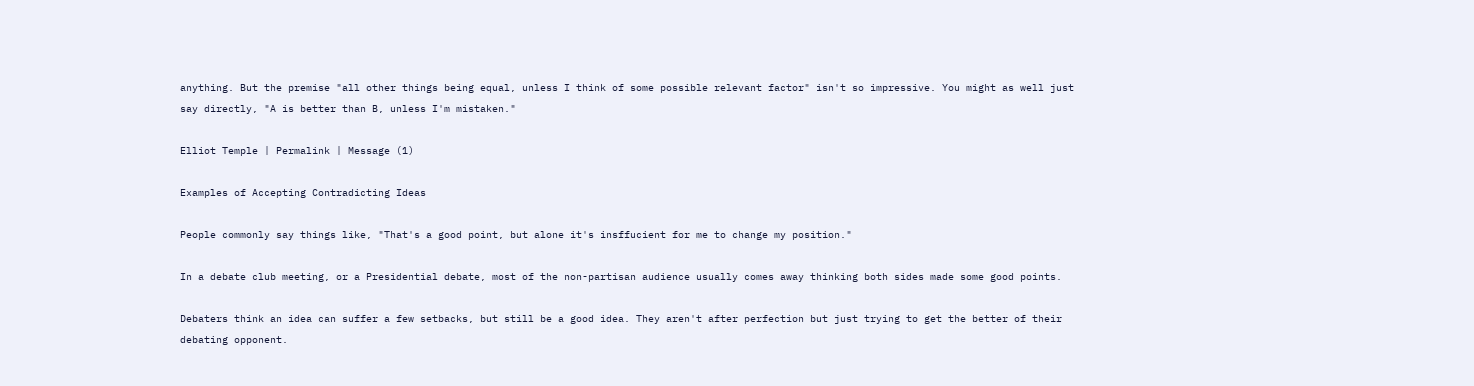anything. But the premise "all other things being equal, unless I think of some possible relevant factor" isn't so impressive. You might as well just say directly, "A is better than B, unless I'm mistaken."

Elliot Temple | Permalink | Message (1)

Examples of Accepting Contradicting Ideas

People commonly say things like, "That's a good point, but alone it's insffucient for me to change my position."

In a debate club meeting, or a Presidential debate, most of the non-partisan audience usually comes away thinking both sides made some good points.

Debaters think an idea can suffer a few setbacks, but still be a good idea. They aren't after perfection but just trying to get the better of their debating opponent.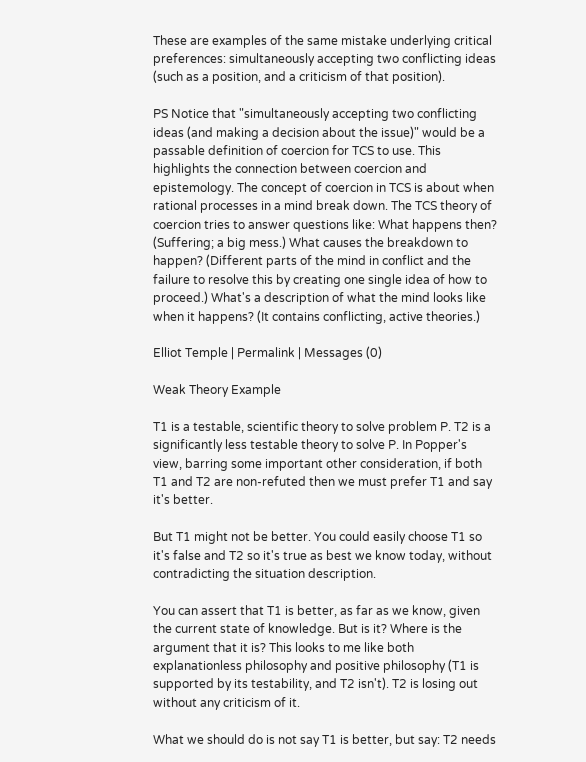These are examples of the same mistake underlying critical preferences: simultaneously accepting two conflicting ideas (such as a position, and a criticism of that position).

PS Notice that "simultaneously accepting two conflicting ideas (and making a decision about the issue)" would be a passable definition of coercion for TCS to use. This highlights the connection between coercion and epistemology. The concept of coercion in TCS is about when rational processes in a mind break down. The TCS theory of coercion tries to answer questions like: What happens then? (Suffering; a big mess.) What causes the breakdown to happen? (Different parts of the mind in conflict and the failure to resolve this by creating one single idea of how to proceed.) What's a description of what the mind looks like when it happens? (It contains conflicting, active theories.)

Elliot Temple | Permalink | Messages (0)

Weak Theory Example

T1 is a testable, scientific theory to solve problem P. T2 is a significantly less testable theory to solve P. In Popper's view, barring some important other consideration, if both T1 and T2 are non-refuted then we must prefer T1 and say it's better.

But T1 might not be better. You could easily choose T1 so it's false and T2 so it's true as best we know today, without contradicting the situation description.

You can assert that T1 is better, as far as we know, given the current state of knowledge. But is it? Where is the argument that it is? This looks to me like both explanationless philosophy and positive philosophy (T1 is supported by its testability, and T2 isn't). T2 is losing out without any criticism of it.

What we should do is not say T1 is better, but say: T2 needs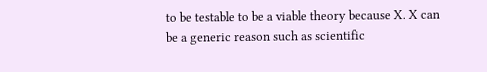to be testable to be a viable theory because X. X can be a generic reason such as scientific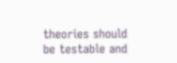theories should be testable and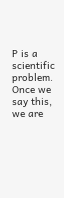P is a scientific problem. Once we say this, we are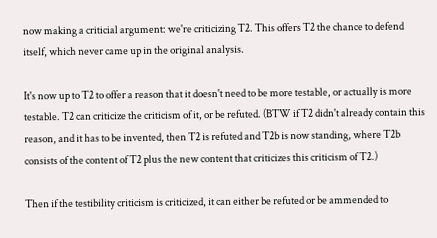now making a criticial argument: we're criticizing T2. This offers T2 the chance to defend itself, which never came up in the original analysis.

It's now up to T2 to offer a reason that it doesn't need to be more testable, or actually is more testable. T2 can criticize the criticism of it, or be refuted. (BTW if T2 didn't already contain this reason, and it has to be invented, then T2 is refuted and T2b is now standing, where T2b consists of the content of T2 plus the new content that criticizes this criticism of T2.)

Then if the testibility criticism is criticized, it can either be refuted or be ammended to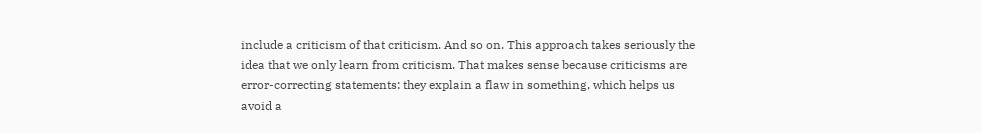include a criticism of that criticism. And so on. This approach takes seriously the idea that we only learn from criticism. That makes sense because criticisms are error-correcting statements: they explain a flaw in something, which helps us avoid a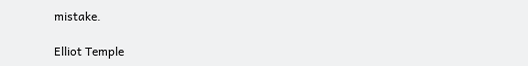mistake.

Elliot Temple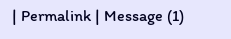| Permalink | Message (1)